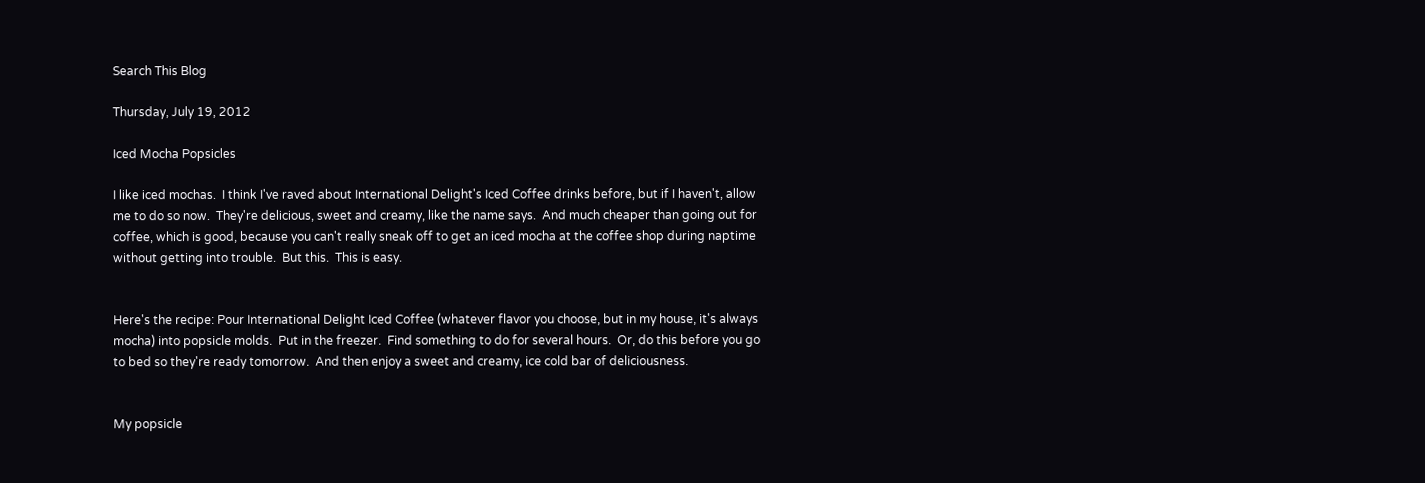Search This Blog

Thursday, July 19, 2012

Iced Mocha Popsicles

I like iced mochas.  I think I've raved about International Delight's Iced Coffee drinks before, but if I haven't, allow me to do so now.  They're delicious, sweet and creamy, like the name says.  And much cheaper than going out for coffee, which is good, because you can't really sneak off to get an iced mocha at the coffee shop during naptime without getting into trouble.  But this.  This is easy.


Here's the recipe: Pour International Delight Iced Coffee (whatever flavor you choose, but in my house, it's always mocha) into popsicle molds.  Put in the freezer.  Find something to do for several hours.  Or, do this before you go to bed so they're ready tomorrow.  And then enjoy a sweet and creamy, ice cold bar of deliciousness.


My popsicle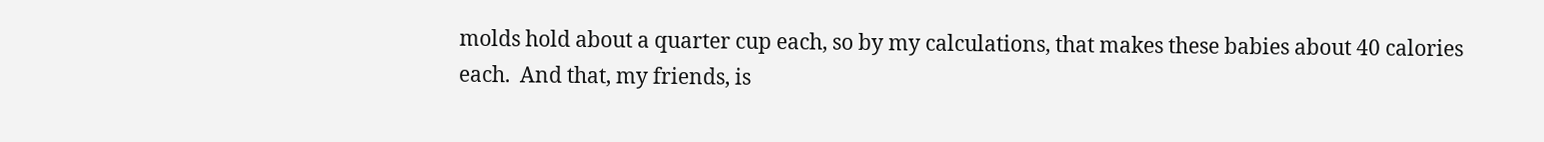molds hold about a quarter cup each, so by my calculations, that makes these babies about 40 calories each.  And that, my friends, is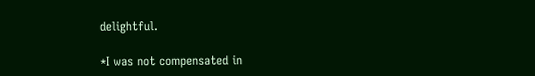delightful.

*I was not compensated in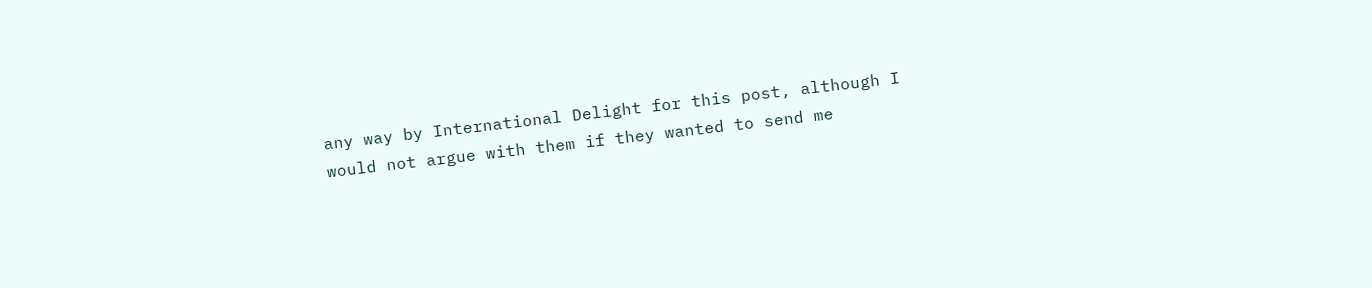any way by International Delight for this post, although I would not argue with them if they wanted to send me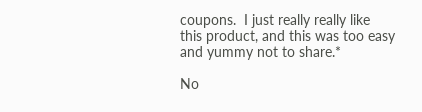coupons.  I just really really like this product, and this was too easy and yummy not to share.*

No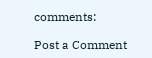comments:

Post a Comment